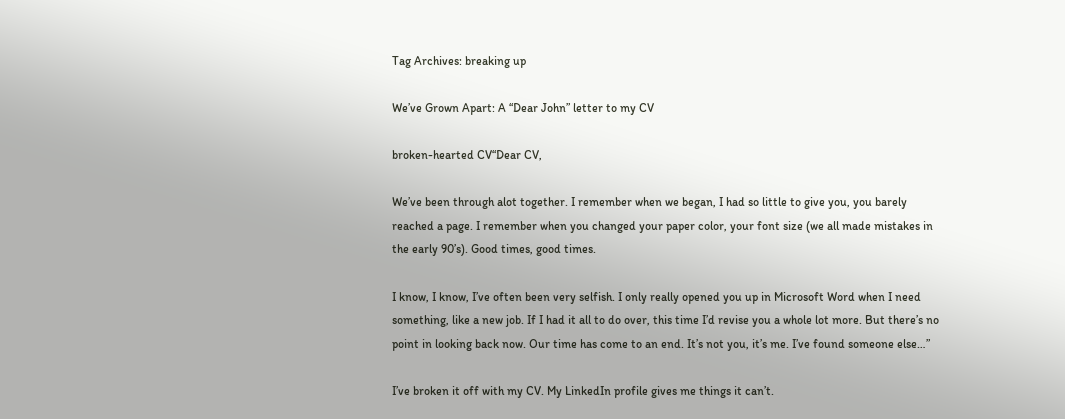Tag Archives: breaking up

We’ve Grown Apart: A “Dear John” letter to my CV

broken-hearted CV“Dear CV,

We’ve been through alot together. I remember when we began, I had so little to give you, you barely reached a page. I remember when you changed your paper color, your font size (we all made mistakes in the early 90’s). Good times, good times.

I know, I know, I’ve often been very selfish. I only really opened you up in Microsoft Word when I need something, like a new job. If I had it all to do over, this time I’d revise you a whole lot more. But there’s no point in looking back now. Our time has come to an end. It’s not you, it’s me. I’ve found someone else…”

I’ve broken it off with my CV. My LinkedIn profile gives me things it can’t.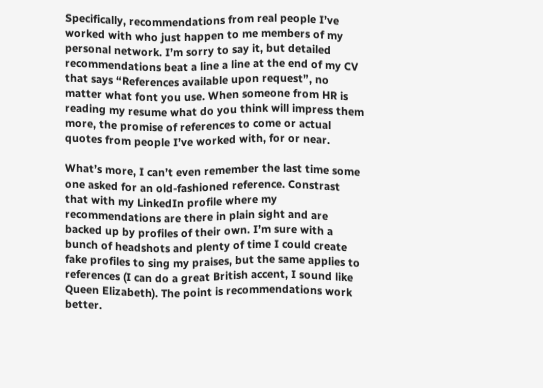Specifically, recommendations from real people I’ve worked with who just happen to me members of my personal network. I’m sorry to say it, but detailed recommendations beat a line a line at the end of my CV that says “References available upon request”, no matter what font you use. When someone from HR is reading my resume what do you think will impress them more, the promise of references to come or actual quotes from people I’ve worked with, for or near.

What’s more, I can’t even remember the last time some one asked for an old-fashioned reference. Constrast that with my LinkedIn profile where my recommendations are there in plain sight and are backed up by profiles of their own. I’m sure with a bunch of headshots and plenty of time I could create fake profiles to sing my praises, but the same applies to references (I can do a great British accent, I sound like Queen Elizabeth). The point is recommendations work better.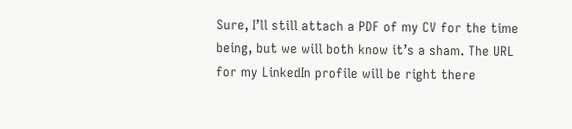Sure, I’ll still attach a PDF of my CV for the time being, but we will both know it’s a sham. The URL for my LinkedIn profile will be right there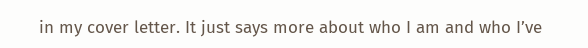in my cover letter. It just says more about who I am and who I’ve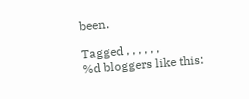been.

Tagged , , , , , ,
%d bloggers like this: